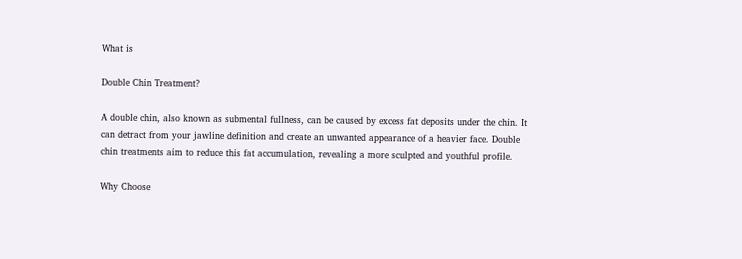What is

Double Chin Treatment?

A double chin, also known as submental fullness, can be caused by excess fat deposits under the chin. It can detract from your jawline definition and create an unwanted appearance of a heavier face. Double chin treatments aim to reduce this fat accumulation, revealing a more sculpted and youthful profile.

Why Choose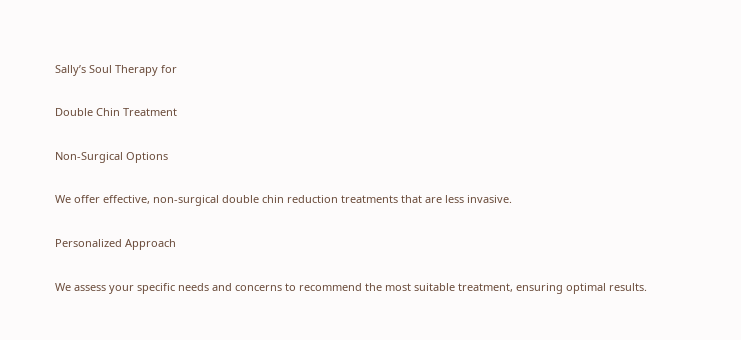Sally’s Soul Therapy for

Double Chin Treatment

Non-Surgical Options

We offer effective, non-surgical double chin reduction treatments that are less invasive.

Personalized Approach

We assess your specific needs and concerns to recommend the most suitable treatment, ensuring optimal results.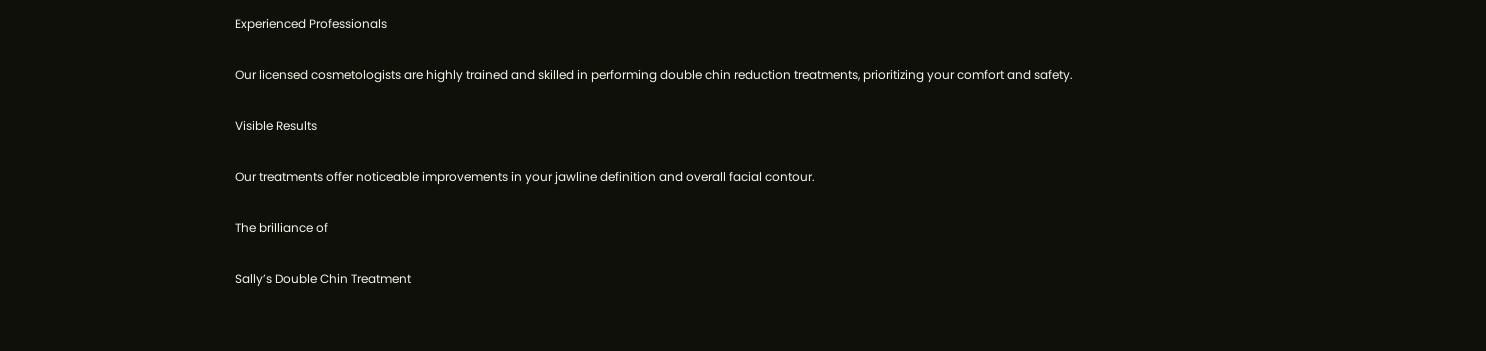Experienced Professionals

Our licensed cosmetologists are highly trained and skilled in performing double chin reduction treatments, prioritizing your comfort and safety.

Visible Results

Our treatments offer noticeable improvements in your jawline definition and overall facial contour.

The brilliance of

Sally’s Double Chin Treatment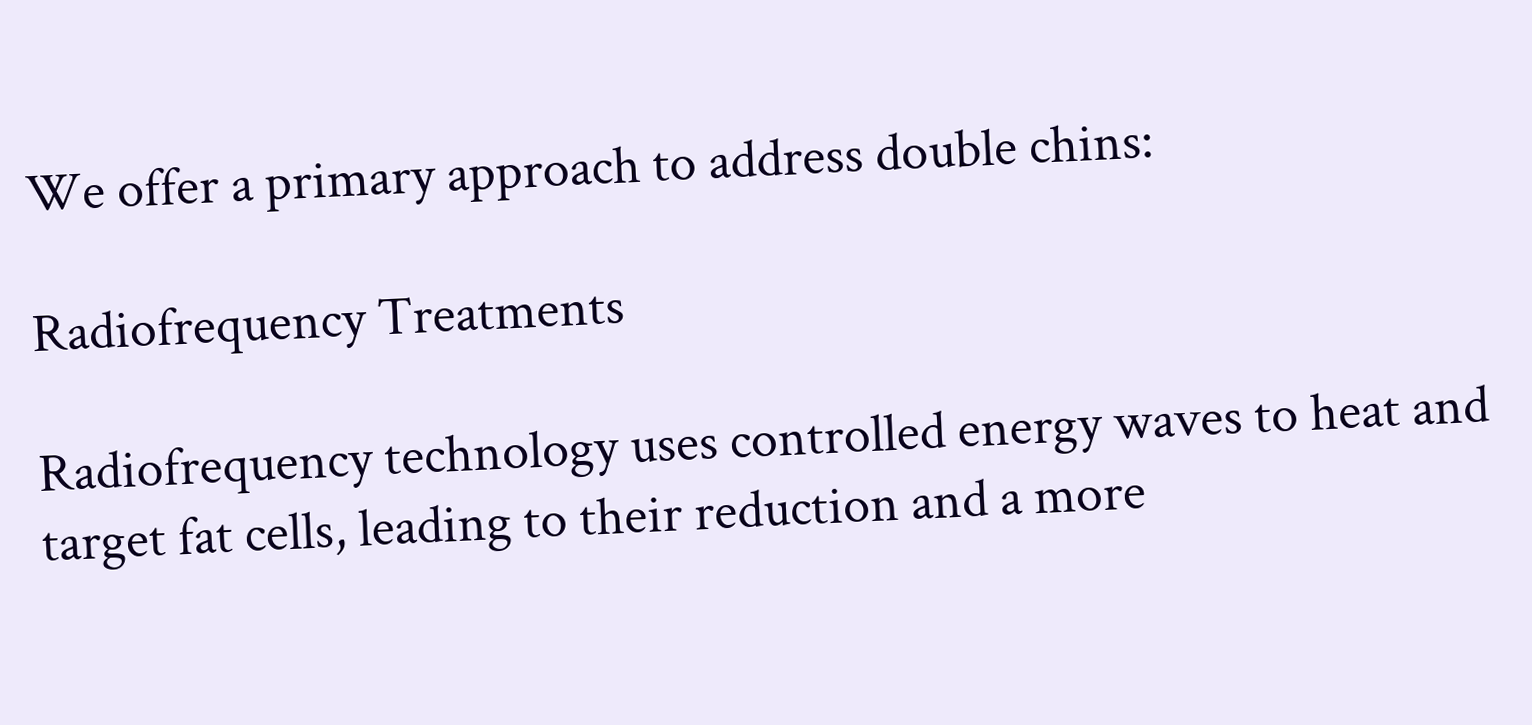We offer a primary approach to address double chins:

Radiofrequency Treatments

Radiofrequency technology uses controlled energy waves to heat and target fat cells, leading to their reduction and a more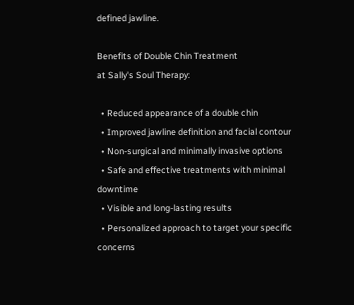defined jawline.

Benefits of Double Chin Treatment
at Sally's Soul Therapy:

  • Reduced appearance of a double chin
  • Improved jawline definition and facial contour
  • Non-surgical and minimally invasive options
  • Safe and effective treatments with minimal downtime
  • Visible and long-lasting results
  • Personalized approach to target your specific concerns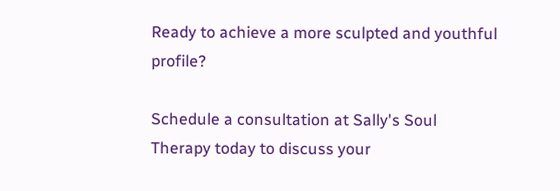Ready to achieve a more sculpted and youthful profile?

Schedule a consultation at Sally's Soul Therapy today to discuss your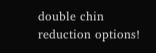double chin reduction options!